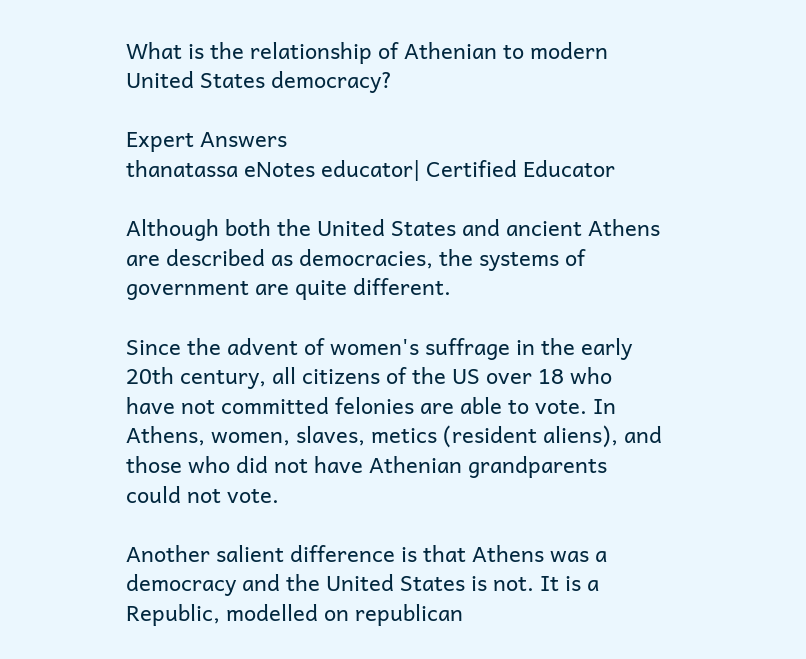What is the relationship of Athenian to modern United States democracy?

Expert Answers
thanatassa eNotes educator| Certified Educator

Although both the United States and ancient Athens are described as democracies, the systems of government are quite different.

Since the advent of women's suffrage in the early 20th century, all citizens of the US over 18 who have not committed felonies are able to vote. In Athens, women, slaves, metics (resident aliens), and those who did not have Athenian grandparents could not vote.

Another salient difference is that Athens was a democracy and the United States is not. It is a Republic, modelled on republican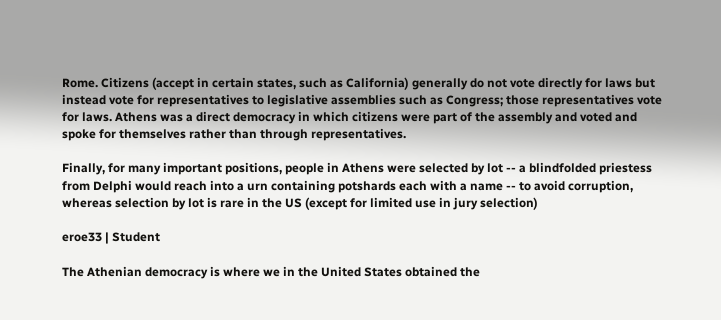Rome. Citizens (accept in certain states, such as California) generally do not vote directly for laws but instead vote for representatives to legislative assemblies such as Congress; those representatives vote for laws. Athens was a direct democracy in which citizens were part of the assembly and voted and spoke for themselves rather than through representatives.

Finally, for many important positions, people in Athens were selected by lot -- a blindfolded priestess from Delphi would reach into a urn containing potshards each with a name -- to avoid corruption, whereas selection by lot is rare in the US (except for limited use in jury selection)

eroe33 | Student

The Athenian democracy is where we in the United States obtained the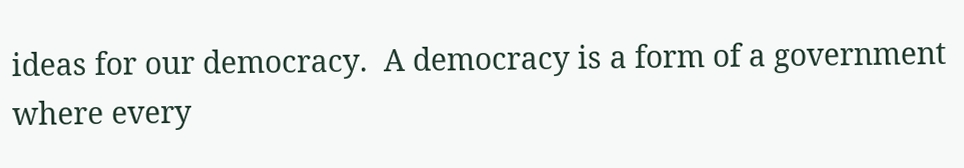ideas for our democracy.  A democracy is a form of a government where every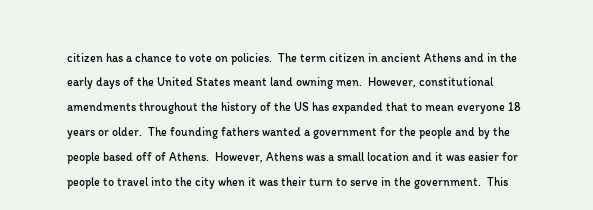citizen has a chance to vote on policies.  The term citizen in ancient Athens and in the early days of the United States meant land owning men.  However, constitutional amendments throughout the history of the US has expanded that to mean everyone 18 years or older.  The founding fathers wanted a government for the people and by the people based off of Athens.  However, Athens was a small location and it was easier for people to travel into the city when it was their turn to serve in the government.  This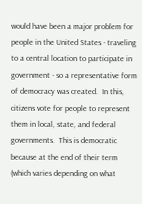would have been a major problem for people in the United States - traveling to a central location to participate in government - so a representative form of democracy was created.  In this, citizens vote for people to represent them in local, state, and federal governments.  This is democratic because at the end of their term (which varies depending on what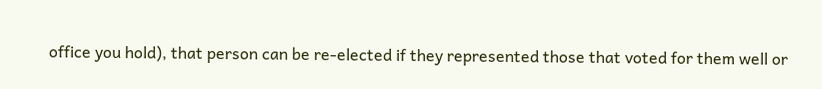office you hold), that person can be re-elected if they represented those that voted for them well or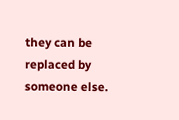they can be replaced by someone else.